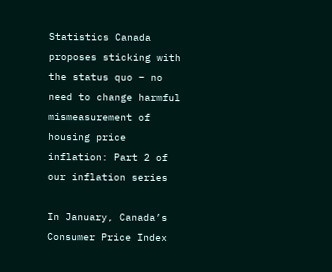Statistics Canada proposes sticking with the status quo – no need to change harmful mismeasurement of housing price inflation: Part 2 of our inflation series

In January, Canada’s Consumer Price Index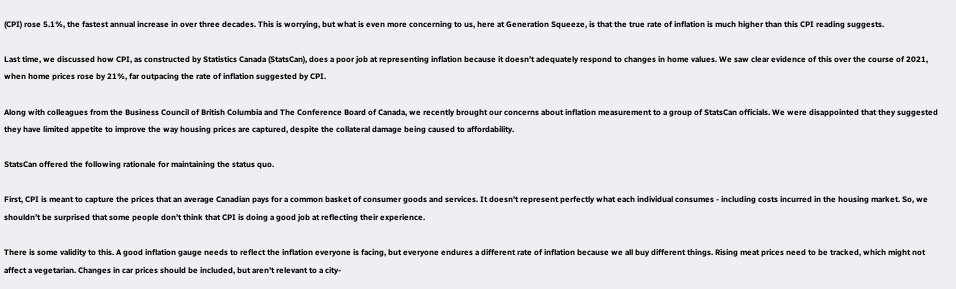(CPI) rose 5.1%, the fastest annual increase in over three decades. This is worrying, but what is even more concerning to us, here at Generation Squeeze, is that the true rate of inflation is much higher than this CPI reading suggests.

Last time, we discussed how CPI, as constructed by Statistics Canada (StatsCan), does a poor job at representing inflation because it doesn’t adequately respond to changes in home values. We saw clear evidence of this over the course of 2021, when home prices rose by 21%, far outpacing the rate of inflation suggested by CPI.

Along with colleagues from the Business Council of British Columbia and The Conference Board of Canada, we recently brought our concerns about inflation measurement to a group of StatsCan officials. We were disappointed that they suggested they have limited appetite to improve the way housing prices are captured, despite the collateral damage being caused to affordability.

StatsCan offered the following rationale for maintaining the status quo.

First, CPI is meant to capture the prices that an average Canadian pays for a common basket of consumer goods and services. It doesn't represent perfectly what each individual consumes - including costs incurred in the housing market. So, we shouldn’t be surprised that some people don’t think that CPI is doing a good job at reflecting their experience.

There is some validity to this. A good inflation gauge needs to reflect the inflation everyone is facing, but everyone endures a different rate of inflation because we all buy different things. Rising meat prices need to be tracked, which might not affect a vegetarian. Changes in car prices should be included, but aren’t relevant to a city-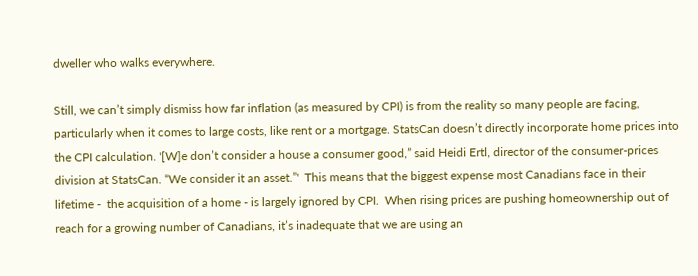dweller who walks everywhere.

Still, we can’t simply dismiss how far inflation (as measured by CPI) is from the reality so many people are facing, particularly when it comes to large costs, like rent or a mortgage. StatsCan doesn’t directly incorporate home prices into the CPI calculation. '[W]e don’t consider a house a consumer good,” said Heidi Ertl, director of the consumer-prices division at StatsCan. “We consider it an asset.”'  This means that the biggest expense most Canadians face in their lifetime -  the acquisition of a home - is largely ignored by CPI.  When rising prices are pushing homeownership out of reach for a growing number of Canadians, it’s inadequate that we are using an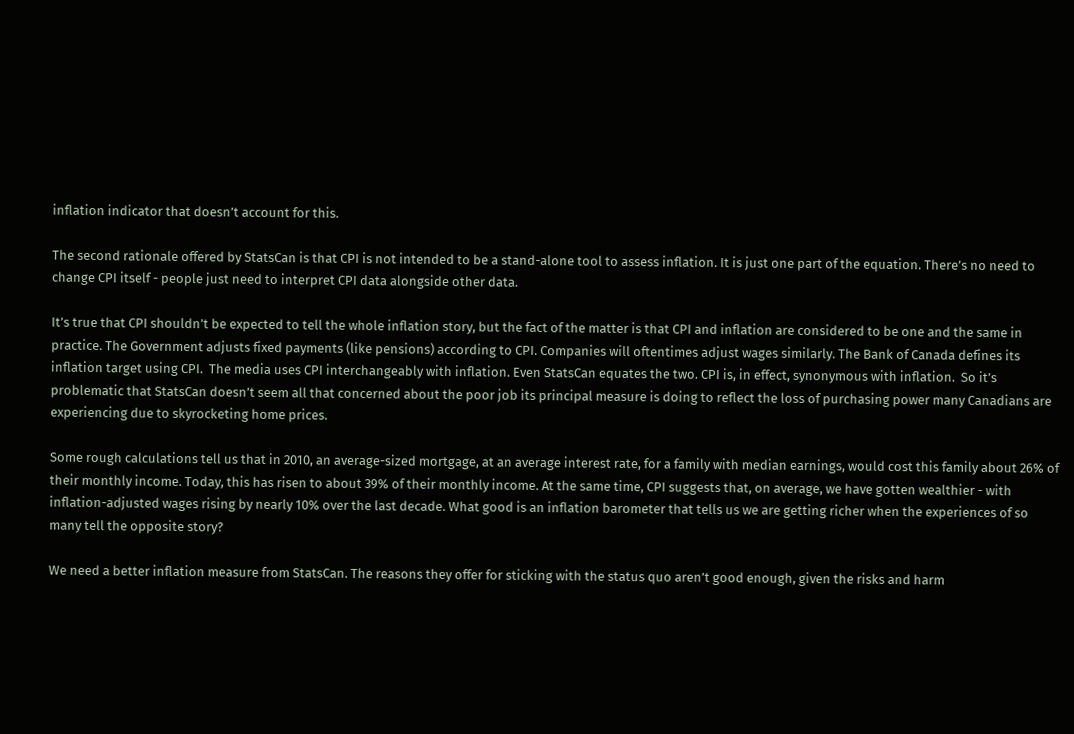inflation indicator that doesn’t account for this.

The second rationale offered by StatsCan is that CPI is not intended to be a stand-alone tool to assess inflation. It is just one part of the equation. There’s no need to change CPI itself - people just need to interpret CPI data alongside other data.

It’s true that CPI shouldn’t be expected to tell the whole inflation story, but the fact of the matter is that CPI and inflation are considered to be one and the same in practice. The Government adjusts fixed payments (like pensions) according to CPI. Companies will oftentimes adjust wages similarly. The Bank of Canada defines its inflation target using CPI.  The media uses CPI interchangeably with inflation. Even StatsCan equates the two. CPI is, in effect, synonymous with inflation.  So it’s problematic that StatsCan doesn’t seem all that concerned about the poor job its principal measure is doing to reflect the loss of purchasing power many Canadians are experiencing due to skyrocketing home prices.

Some rough calculations tell us that in 2010, an average-sized mortgage, at an average interest rate, for a family with median earnings, would cost this family about 26% of their monthly income. Today, this has risen to about 39% of their monthly income. At the same time, CPI suggests that, on average, we have gotten wealthier - with inflation-adjusted wages rising by nearly 10% over the last decade. What good is an inflation barometer that tells us we are getting richer when the experiences of so many tell the opposite story?

We need a better inflation measure from StatsCan. The reasons they offer for sticking with the status quo aren’t good enough, given the risks and harm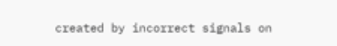created by incorrect signals on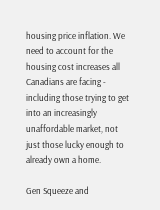housing price inflation. We need to account for the housing cost increases all Canadians are facing - including those trying to get into an increasingly unaffordable market, not just those lucky enough to already own a home.

Gen Squeeze and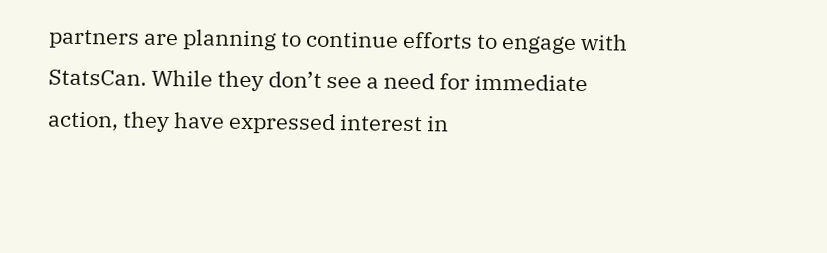partners are planning to continue efforts to engage with StatsCan. While they don’t see a need for immediate action, they have expressed interest in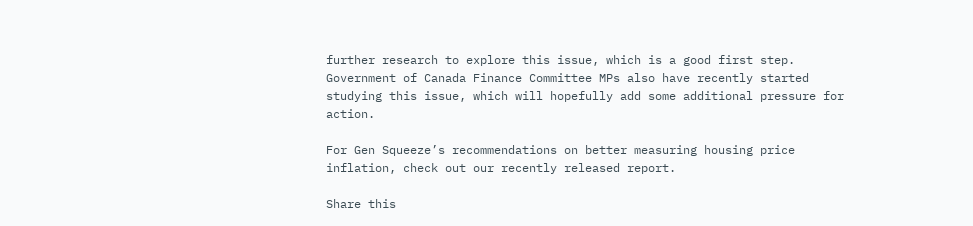further research to explore this issue, which is a good first step. Government of Canada Finance Committee MPs also have recently started studying this issue, which will hopefully add some additional pressure for action.

For Gen Squeeze’s recommendations on better measuring housing price inflation, check out our recently released report.

Share this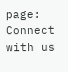page:
Connect with us